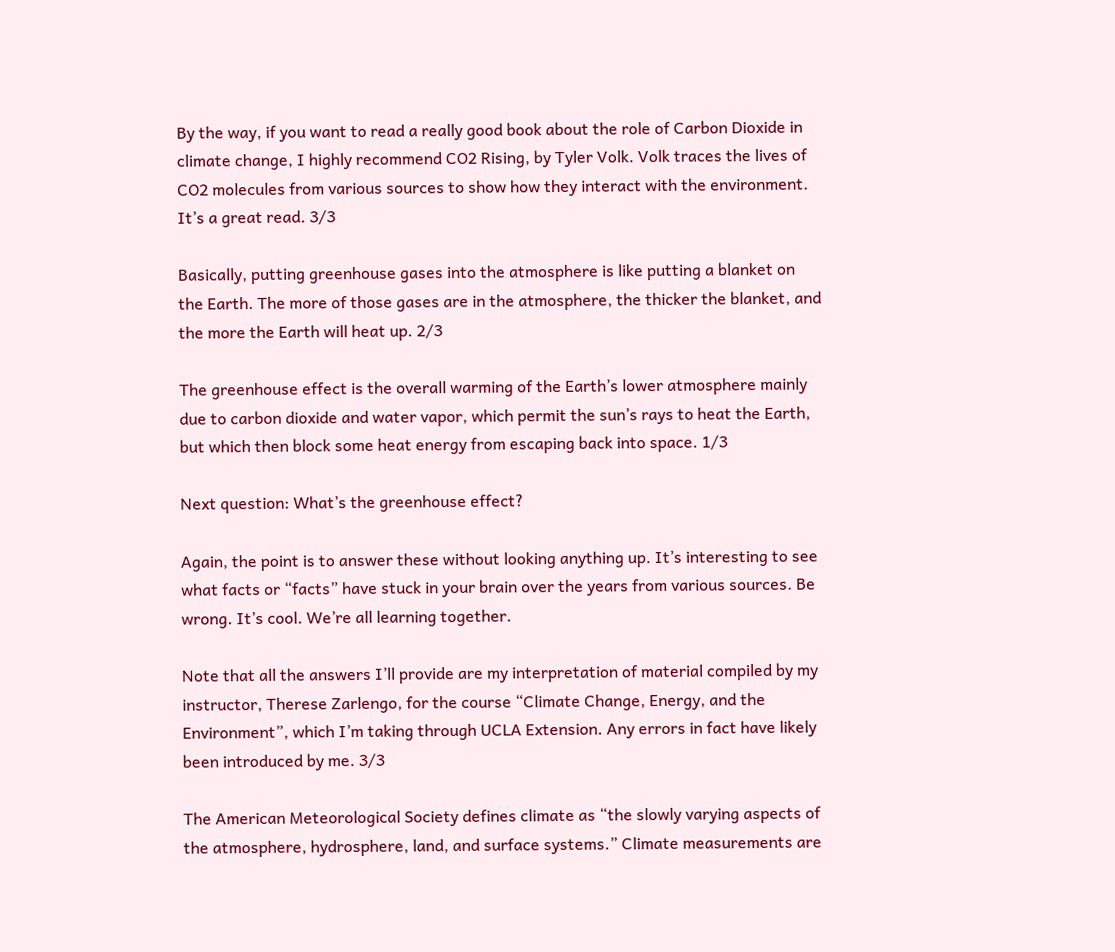By the way, if you want to read a really good book about the role of Carbon Dioxide in climate change, I highly recommend CO2 Rising, by Tyler Volk. Volk traces the lives of CO2 molecules from various sources to show how they interact with the environment. It’s a great read. 3/3

Basically, putting greenhouse gases into the atmosphere is like putting a blanket on the Earth. The more of those gases are in the atmosphere, the thicker the blanket, and the more the Earth will heat up. 2/3

The greenhouse effect is the overall warming of the Earth’s lower atmosphere mainly due to carbon dioxide and water vapor, which permit the sun’s rays to heat the Earth, but which then block some heat energy from escaping back into space. 1/3

Next question: What’s the greenhouse effect?

Again, the point is to answer these without looking anything up. It’s interesting to see what facts or “facts” have stuck in your brain over the years from various sources. Be wrong. It’s cool. We’re all learning together.

Note that all the answers I’ll provide are my interpretation of material compiled by my instructor, Therese Zarlengo, for the course “Climate Change, Energy, and the Environment”, which I’m taking through UCLA Extension. Any errors in fact have likely been introduced by me. 3/3

The American Meteorological Society defines climate as “the slowly varying aspects of the atmosphere, hydrosphere, land, and surface systems.” Climate measurements are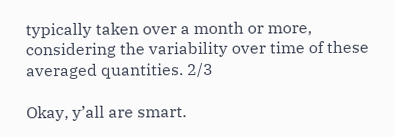typically taken over a month or more, considering the variability over time of these averaged quantities. 2/3

Okay, y’all are smart.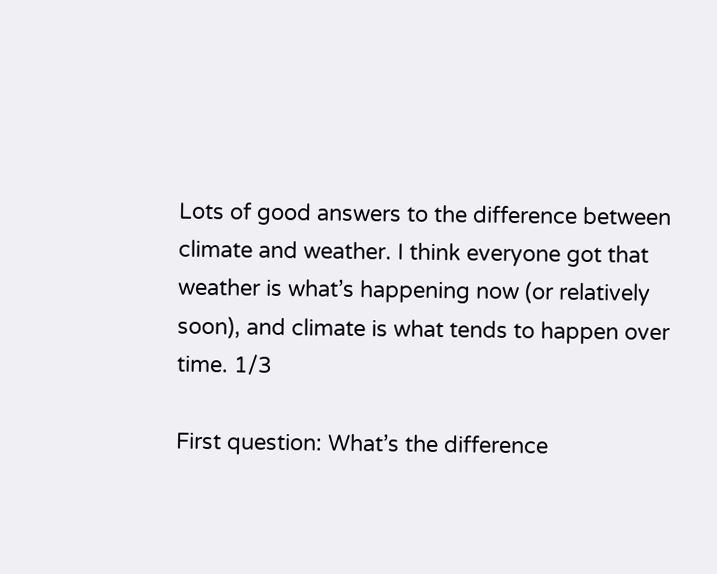Lots of good answers to the difference between climate and weather. I think everyone got that weather is what’s happening now (or relatively soon), and climate is what tends to happen over time. 1/3

First question: What’s the difference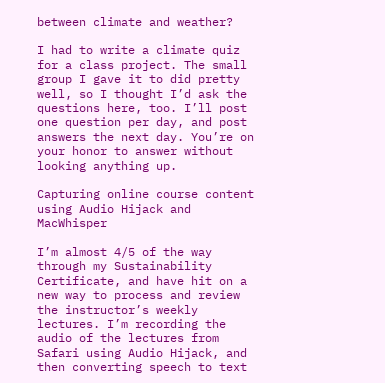between climate and weather?

I had to write a climate quiz for a class project. The small group I gave it to did pretty well, so I thought I’d ask the questions here, too. I’ll post one question per day, and post answers the next day. You’re on your honor to answer without looking anything up.

Capturing online course content using Audio Hijack and MacWhisper

I’m almost 4/5 of the way through my Sustainability Certificate, and have hit on a new way to process and review the instructor’s weekly lectures. I’m recording the audio of the lectures from Safari using Audio Hijack, and then converting speech to text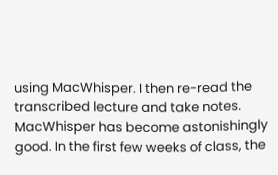using MacWhisper. I then re-read the transcribed lecture and take notes. MacWhisper has become astonishingly good. In the first few weeks of class, the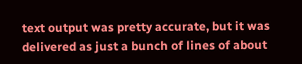text output was pretty accurate, but it was delivered as just a bunch of lines of about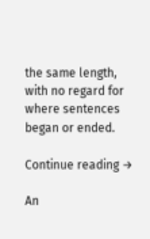the same length, with no regard for where sentences began or ended.

Continue reading →

An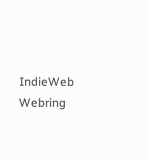IndieWeb Webring